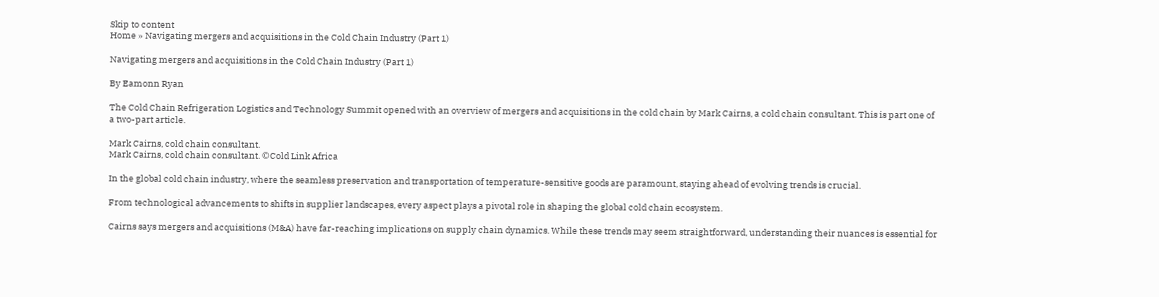Skip to content
Home » Navigating mergers and acquisitions in the Cold Chain Industry (Part 1)

Navigating mergers and acquisitions in the Cold Chain Industry (Part 1)

By Eamonn Ryan

The Cold Chain Refrigeration Logistics and Technology Summit opened with an overview of mergers and acquisitions in the cold chain by Mark Cairns, a cold chain consultant. This is part one of a two-part article.

Mark Cairns, cold chain consultant.
Mark Cairns, cold chain consultant. ©Cold Link Africa

In the global cold chain industry, where the seamless preservation and transportation of temperature-sensitive goods are paramount, staying ahead of evolving trends is crucial.

From technological advancements to shifts in supplier landscapes, every aspect plays a pivotal role in shaping the global cold chain ecosystem.

Cairns says mergers and acquisitions (M&A) have far-reaching implications on supply chain dynamics. While these trends may seem straightforward, understanding their nuances is essential for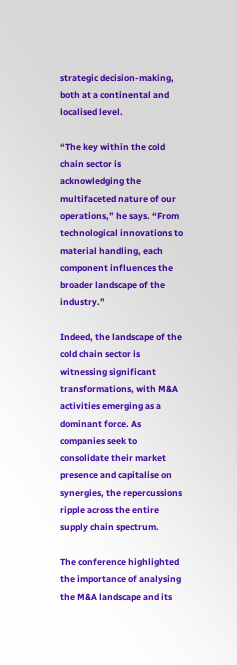strategic decision-making, both at a continental and localised level.

“The key within the cold chain sector is acknowledging the multifaceted nature of our operations,” he says. “From technological innovations to material handling, each component influences the broader landscape of the industry.”

Indeed, the landscape of the cold chain sector is witnessing significant transformations, with M&A activities emerging as a dominant force. As companies seek to consolidate their market presence and capitalise on synergies, the repercussions ripple across the entire supply chain spectrum.

The conference highlighted the importance of analysing the M&A landscape and its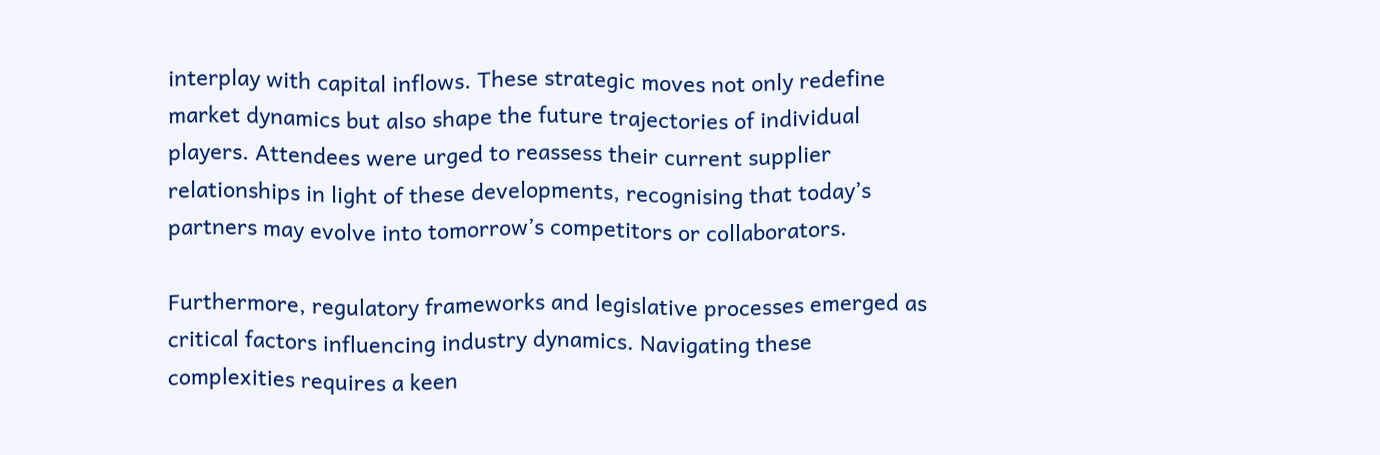interplay with capital inflows. These strategic moves not only redefine market dynamics but also shape the future trajectories of individual players. Attendees were urged to reassess their current supplier relationships in light of these developments, recognising that today’s partners may evolve into tomorrow’s competitors or collaborators.

Furthermore, regulatory frameworks and legislative processes emerged as critical factors influencing industry dynamics. Navigating these complexities requires a keen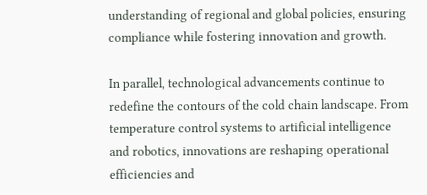understanding of regional and global policies, ensuring compliance while fostering innovation and growth.

In parallel, technological advancements continue to redefine the contours of the cold chain landscape. From temperature control systems to artificial intelligence and robotics, innovations are reshaping operational efficiencies and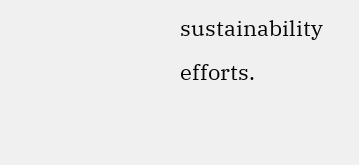sustainability efforts.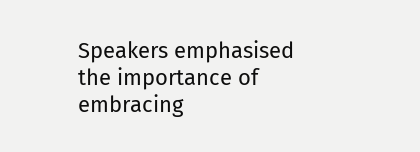Speakers emphasised the importance of embracing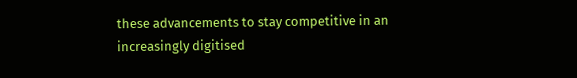these advancements to stay competitive in an increasingly digitised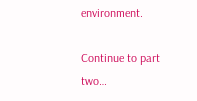environment.

Continue to part two…